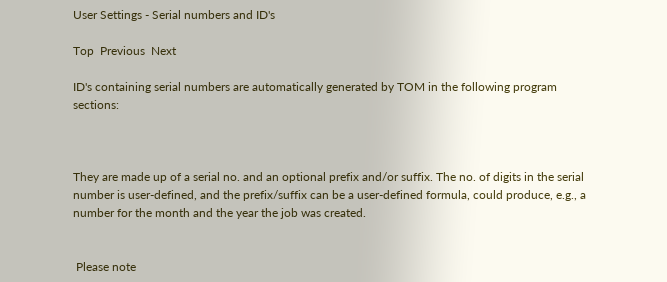User Settings - Serial numbers and ID's

Top  Previous  Next

ID's containing serial numbers are automatically generated by TOM in the following program sections:



They are made up of a serial no. and an optional prefix and/or suffix. The no. of digits in the serial number is user-defined, and the prefix/suffix can be a user-defined formula, could produce, e.g., a number for the month and the year the job was created.


 Please note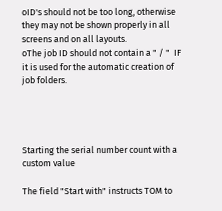oID's should not be too long, otherwise they may not be shown properly in all screens and on all layouts.
oThe job ID should not contain a " / "  IF it is used for the automatic creation of job folders.




Starting the serial number count with a custom value

The field "Start with" instructs TOM to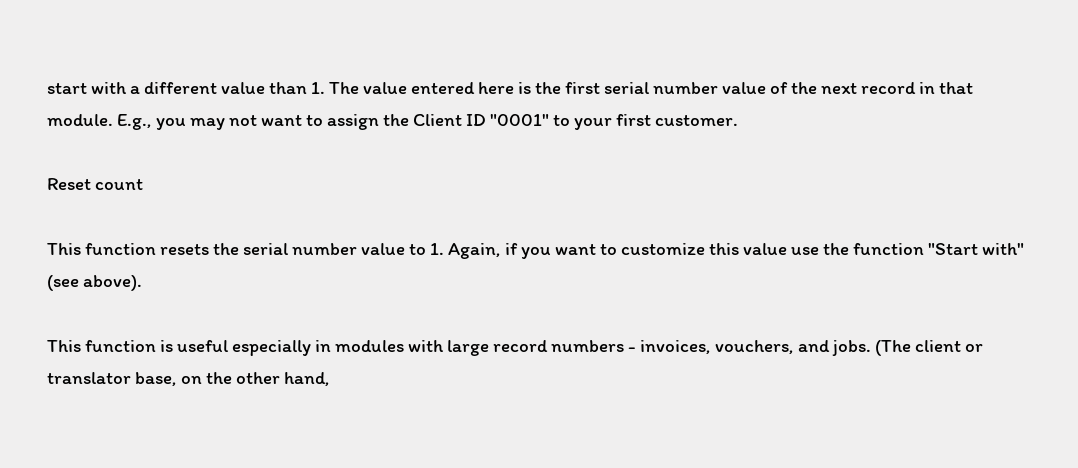start with a different value than 1. The value entered here is the first serial number value of the next record in that module. E.g., you may not want to assign the Client ID "0001" to your first customer.

Reset count

This function resets the serial number value to 1. Again, if you want to customize this value use the function "Start with" (see above).

This function is useful especially in modules with large record numbers - invoices, vouchers, and jobs. (The client or translator base, on the other hand,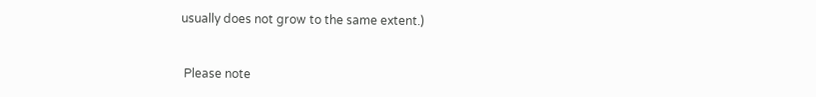usually does not grow to the same extent.)


 Please note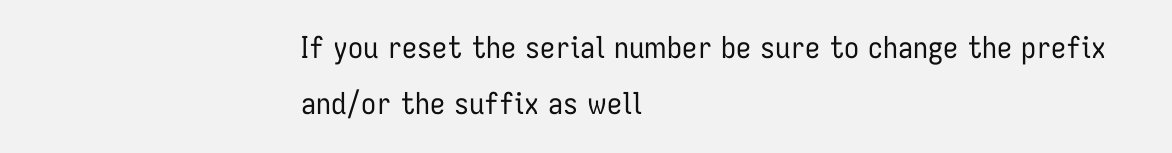If you reset the serial number be sure to change the prefix and/or the suffix as well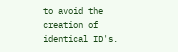to avoid the creation of identical ID's.